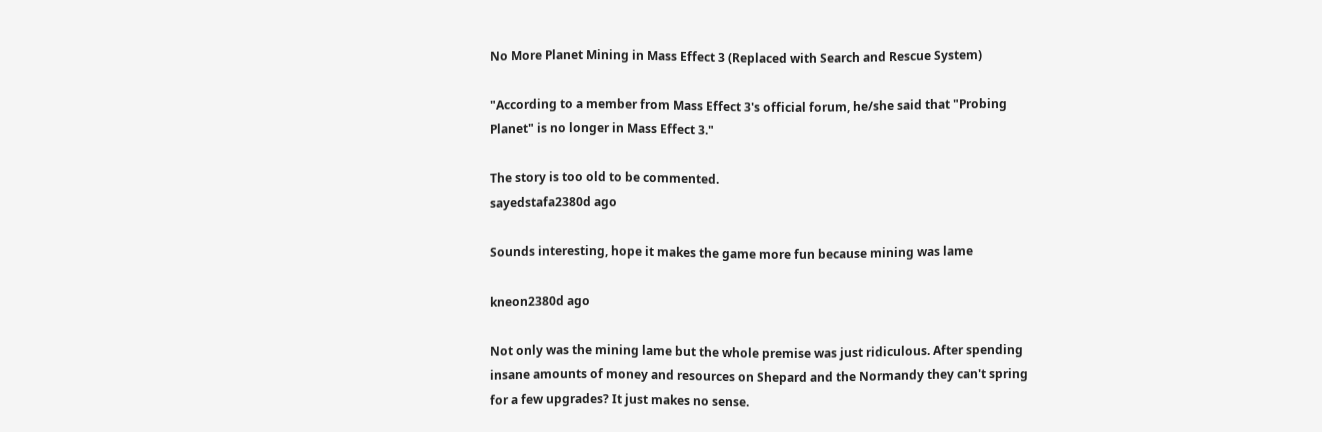No More Planet Mining in Mass Effect 3 (Replaced with Search and Rescue System)

"According to a member from Mass Effect 3's official forum, he/she said that "Probing Planet" is no longer in Mass Effect 3."

The story is too old to be commented.
sayedstafa2380d ago

Sounds interesting, hope it makes the game more fun because mining was lame

kneon2380d ago

Not only was the mining lame but the whole premise was just ridiculous. After spending insane amounts of money and resources on Shepard and the Normandy they can't spring for a few upgrades? It just makes no sense.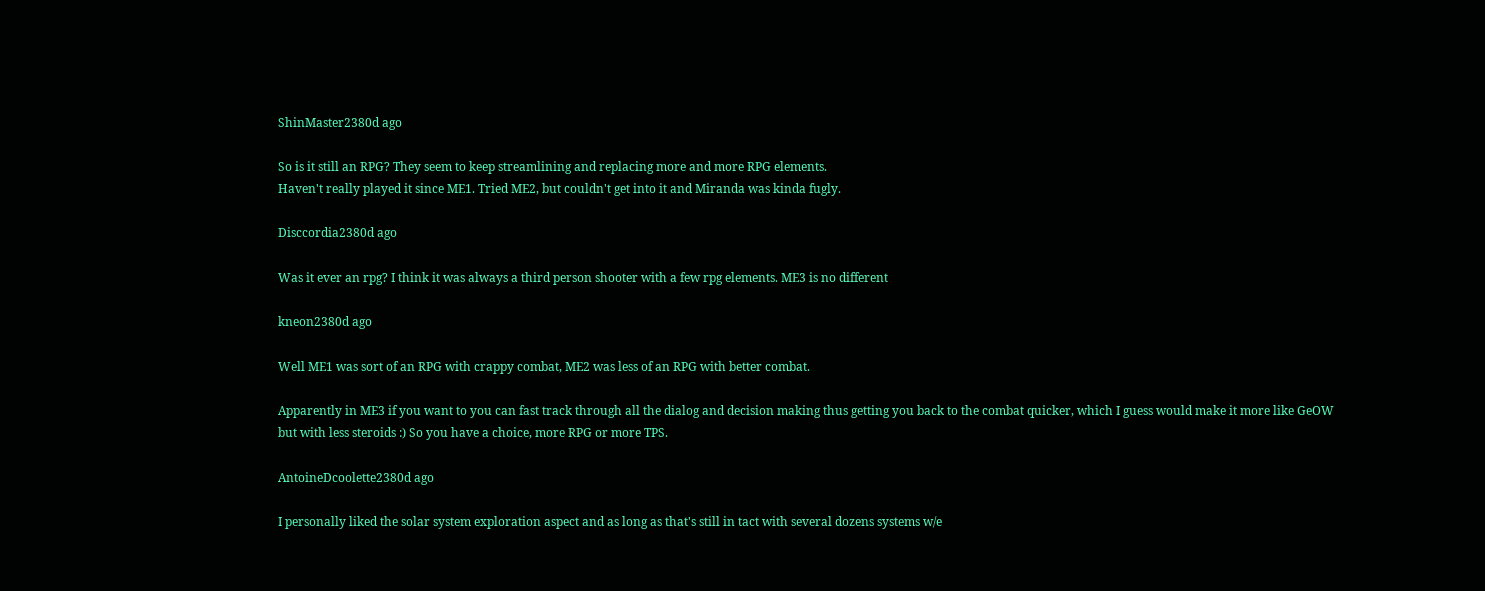ShinMaster2380d ago

So is it still an RPG? They seem to keep streamlining and replacing more and more RPG elements.
Haven't really played it since ME1. Tried ME2, but couldn't get into it and Miranda was kinda fugly.

Disccordia2380d ago

Was it ever an rpg? I think it was always a third person shooter with a few rpg elements. ME3 is no different

kneon2380d ago

Well ME1 was sort of an RPG with crappy combat, ME2 was less of an RPG with better combat.

Apparently in ME3 if you want to you can fast track through all the dialog and decision making thus getting you back to the combat quicker, which I guess would make it more like GeOW but with less steroids :) So you have a choice, more RPG or more TPS.

AntoineDcoolette2380d ago

I personally liked the solar system exploration aspect and as long as that's still in tact with several dozens systems w/e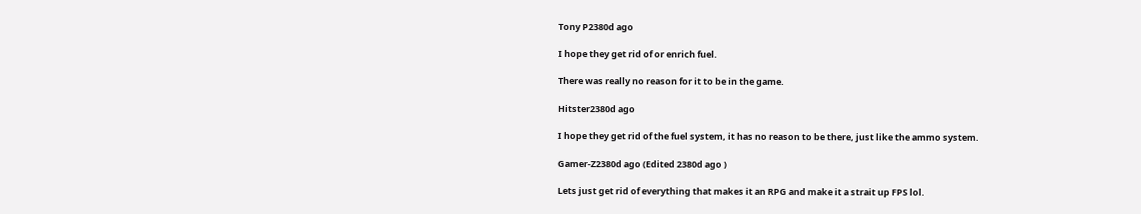Tony P2380d ago

I hope they get rid of or enrich fuel.

There was really no reason for it to be in the game.

Hitster2380d ago

I hope they get rid of the fuel system, it has no reason to be there, just like the ammo system.

Gamer-Z2380d ago (Edited 2380d ago )

Lets just get rid of everything that makes it an RPG and make it a strait up FPS lol.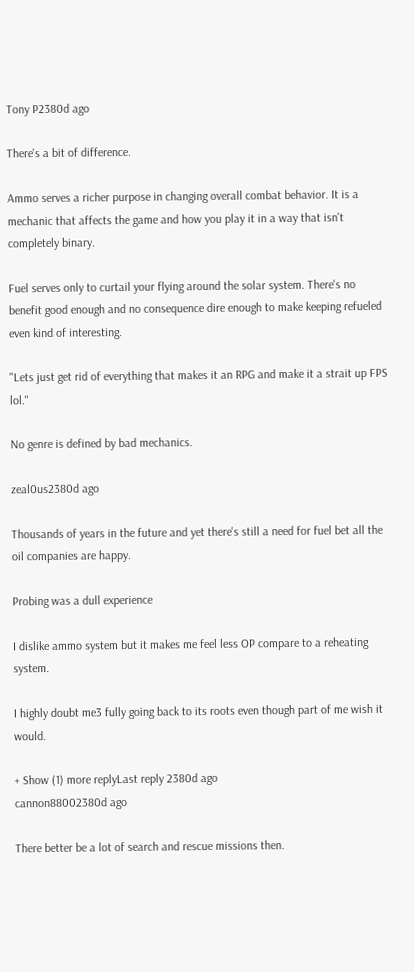Tony P2380d ago

There's a bit of difference.

Ammo serves a richer purpose in changing overall combat behavior. It is a mechanic that affects the game and how you play it in a way that isn't completely binary.

Fuel serves only to curtail your flying around the solar system. There's no benefit good enough and no consequence dire enough to make keeping refueled even kind of interesting.

"Lets just get rid of everything that makes it an RPG and make it a strait up FPS lol."

No genre is defined by bad mechanics.

zeal0us2380d ago

Thousands of years in the future and yet there's still a need for fuel bet all the oil companies are happy.

Probing was a dull experience

I dislike ammo system but it makes me feel less OP compare to a reheating system.

I highly doubt me3 fully going back to its roots even though part of me wish it would.

+ Show (1) more replyLast reply 2380d ago
cannon88002380d ago

There better be a lot of search and rescue missions then.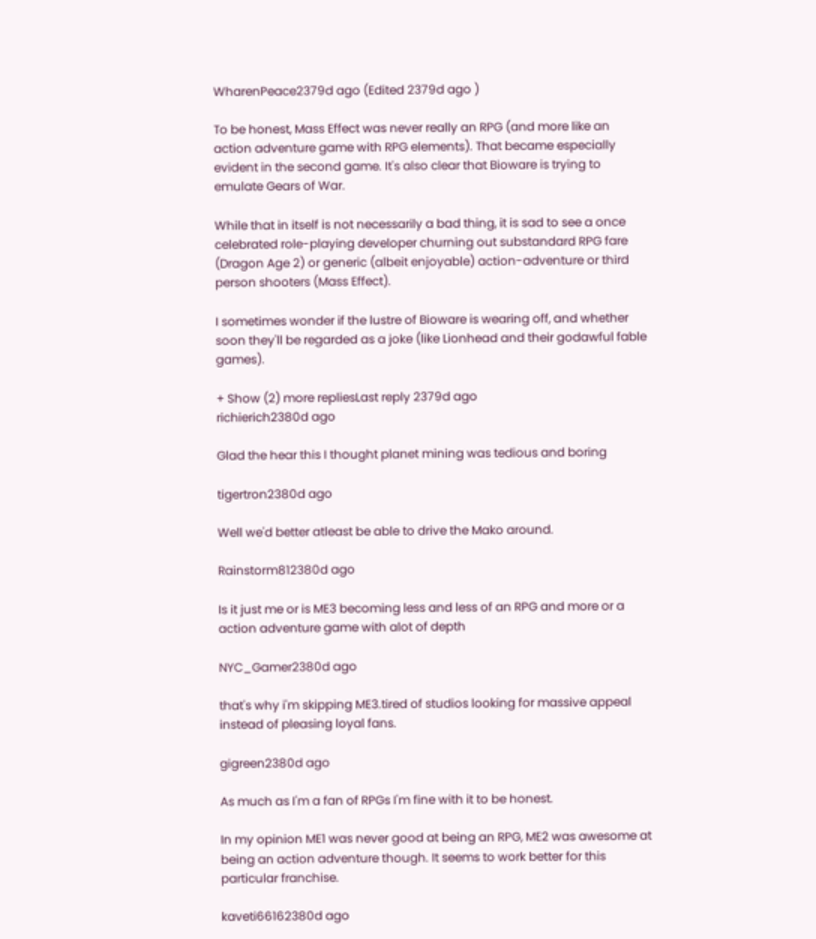WharenPeace2379d ago (Edited 2379d ago )

To be honest, Mass Effect was never really an RPG (and more like an action adventure game with RPG elements). That became especially evident in the second game. It's also clear that Bioware is trying to emulate Gears of War.

While that in itself is not necessarily a bad thing, it is sad to see a once celebrated role-playing developer churning out substandard RPG fare (Dragon Age 2) or generic (albeit enjoyable) action-adventure or third person shooters (Mass Effect).

I sometimes wonder if the lustre of Bioware is wearing off, and whether soon they'll be regarded as a joke (like Lionhead and their godawful fable games).

+ Show (2) more repliesLast reply 2379d ago
richierich2380d ago

Glad the hear this I thought planet mining was tedious and boring

tigertron2380d ago

Well we'd better atleast be able to drive the Mako around.

Rainstorm812380d ago

Is it just me or is ME3 becoming less and less of an RPG and more or a action adventure game with alot of depth

NYC_Gamer2380d ago

that's why i'm skipping ME3.tired of studios looking for massive appeal instead of pleasing loyal fans.

gigreen2380d ago

As much as I'm a fan of RPGs I'm fine with it to be honest.

In my opinion ME1 was never good at being an RPG, ME2 was awesome at being an action adventure though. It seems to work better for this particular franchise.

kaveti66162380d ago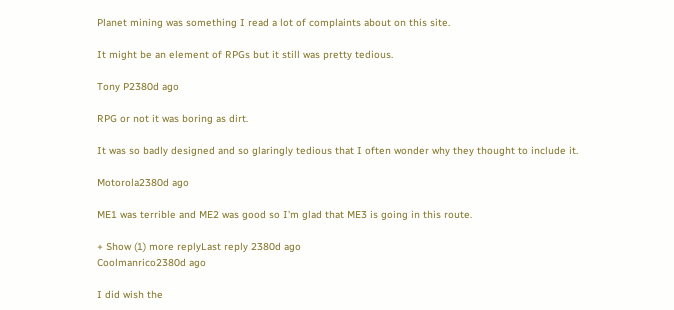Planet mining was something I read a lot of complaints about on this site.

It might be an element of RPGs but it still was pretty tedious.

Tony P2380d ago

RPG or not it was boring as dirt.

It was so badly designed and so glaringly tedious that I often wonder why they thought to include it.

Motorola2380d ago

ME1 was terrible and ME2 was good so I'm glad that ME3 is going in this route.

+ Show (1) more replyLast reply 2380d ago
Coolmanrico2380d ago

I did wish the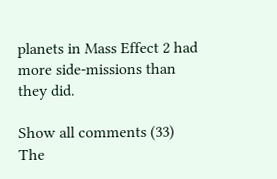planets in Mass Effect 2 had more side-missions than they did.

Show all comments (33)
The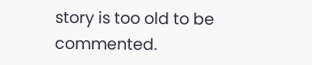story is too old to be commented.